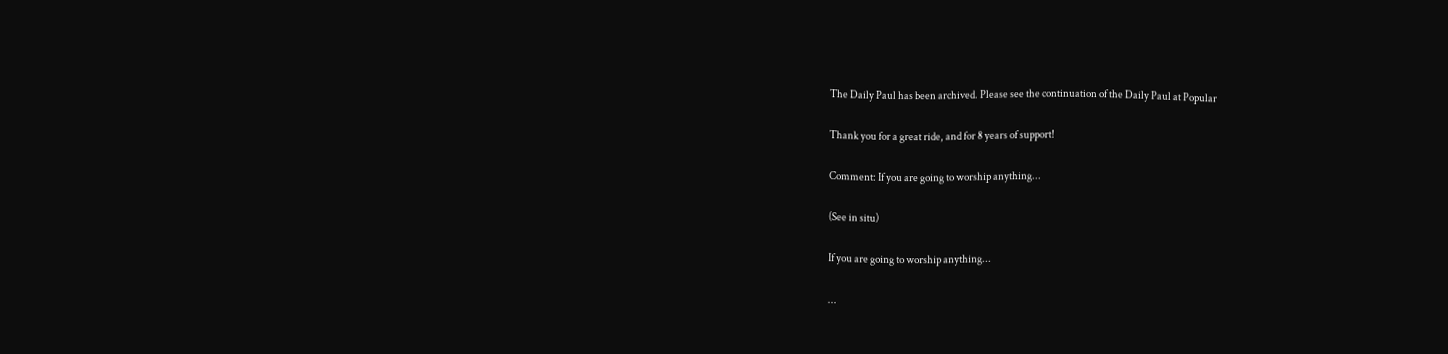The Daily Paul has been archived. Please see the continuation of the Daily Paul at Popular

Thank you for a great ride, and for 8 years of support!

Comment: If you are going to worship anything...

(See in situ)

If you are going to worship anything...

...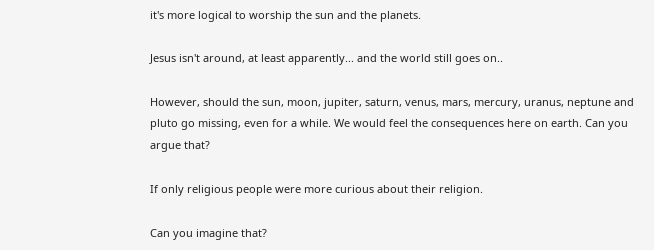it's more logical to worship the sun and the planets.

Jesus isn't around, at least apparently... and the world still goes on..

However, should the sun, moon, jupiter, saturn, venus, mars, mercury, uranus, neptune and pluto go missing, even for a while. We would feel the consequences here on earth. Can you argue that?

If only religious people were more curious about their religion.

Can you imagine that?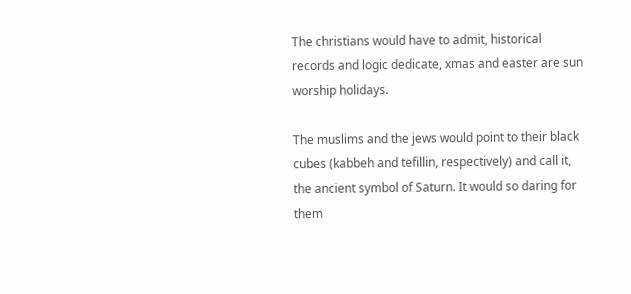The christians would have to admit, historical records and logic dedicate, xmas and easter are sun worship holidays.

The muslims and the jews would point to their black cubes (kabbeh and tefillin, respectively) and call it, the ancient symbol of Saturn. It would so daring for them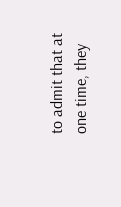to admit that at one time, they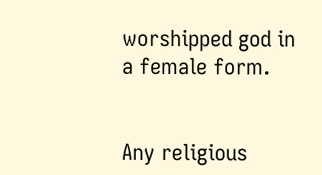worshipped god in a female form.


Any religious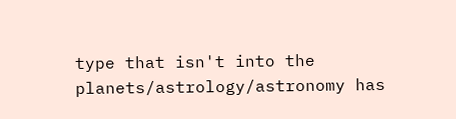type that isn't into the planets/astrology/astronomy has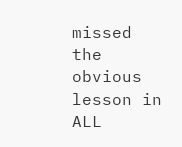missed the obvious lesson in ALL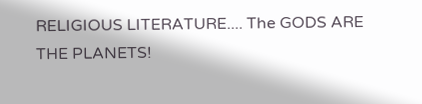RELIGIOUS LITERATURE.... The GODS ARE THE PLANETS!